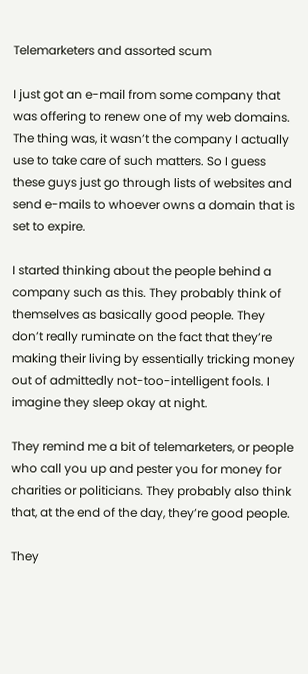Telemarketers and assorted scum

I just got an e-mail from some company that was offering to renew one of my web domains. The thing was, it wasn’t the company I actually use to take care of such matters. So I guess these guys just go through lists of websites and send e-mails to whoever owns a domain that is set to expire.

I started thinking about the people behind a company such as this. They probably think of themselves as basically good people. They don’t really ruminate on the fact that they’re making their living by essentially tricking money out of admittedly not-too-intelligent fools. I imagine they sleep okay at night.

They remind me a bit of telemarketers, or people who call you up and pester you for money for charities or politicians. They probably also think that, at the end of the day, they’re good people.

They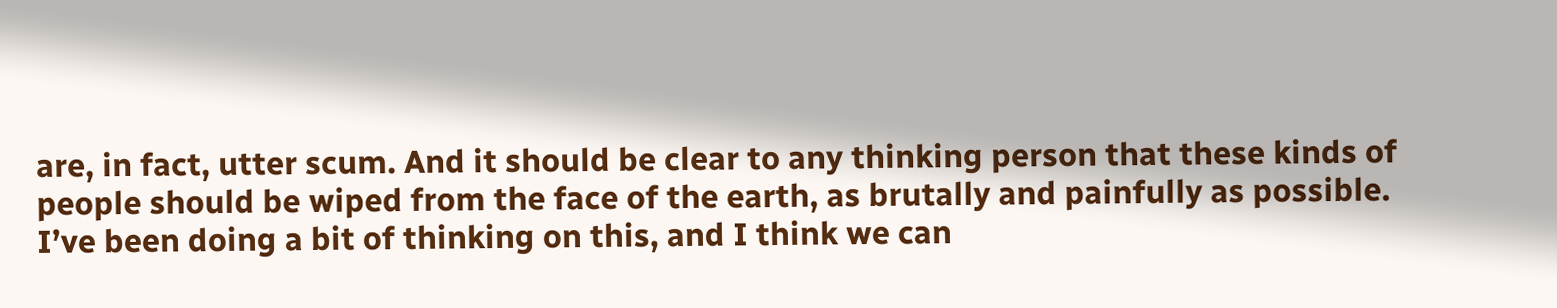are, in fact, utter scum. And it should be clear to any thinking person that these kinds of people should be wiped from the face of the earth, as brutally and painfully as possible. I’ve been doing a bit of thinking on this, and I think we can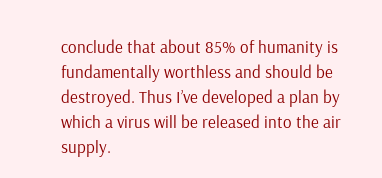conclude that about 85% of humanity is fundamentally worthless and should be destroyed. Thus I’ve developed a plan by which a virus will be released into the air supply.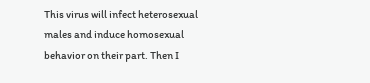This virus will infect heterosexual males and induce homosexual behavior on their part. Then I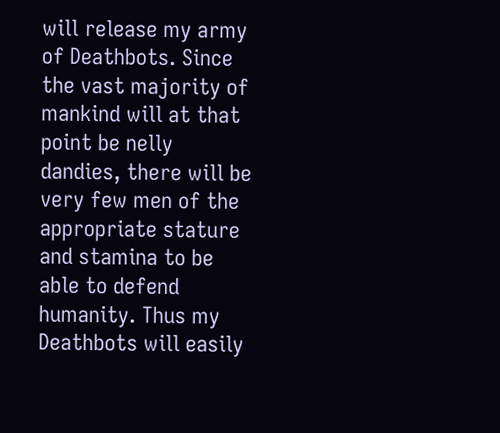will release my army of Deathbots. Since the vast majority of mankind will at that point be nelly dandies, there will be very few men of the appropriate stature and stamina to be able to defend humanity. Thus my Deathbots will easily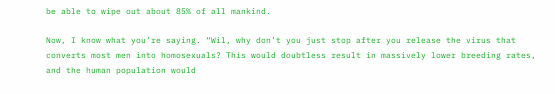be able to wipe out about 85% of all mankind.

Now, I know what you’re saying. “Wil, why don’t you just stop after you release the virus that converts most men into homosexuals? This would doubtless result in massively lower breeding rates, and the human population would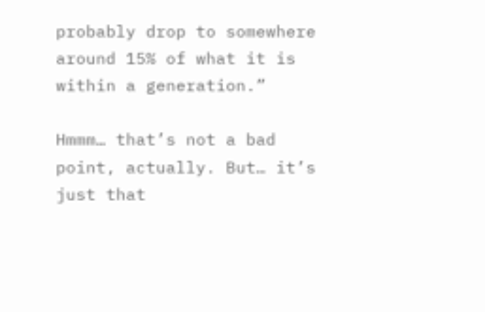probably drop to somewhere around 15% of what it is within a generation.”

Hmmm… that’s not a bad point, actually. But… it’s just that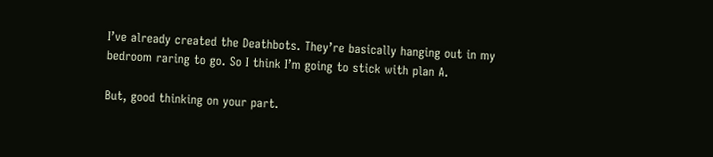I’ve already created the Deathbots. They’re basically hanging out in my bedroom raring to go. So I think I’m going to stick with plan A.

But, good thinking on your part.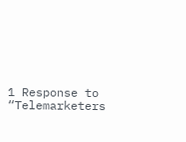1 Response to “Telemarketers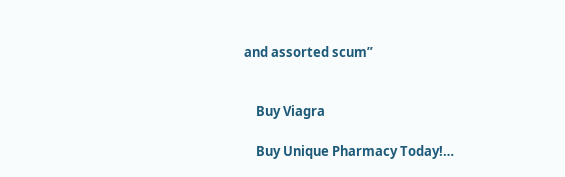and assorted scum”


    Buy Viagra

    Buy Unique Pharmacy Today!…